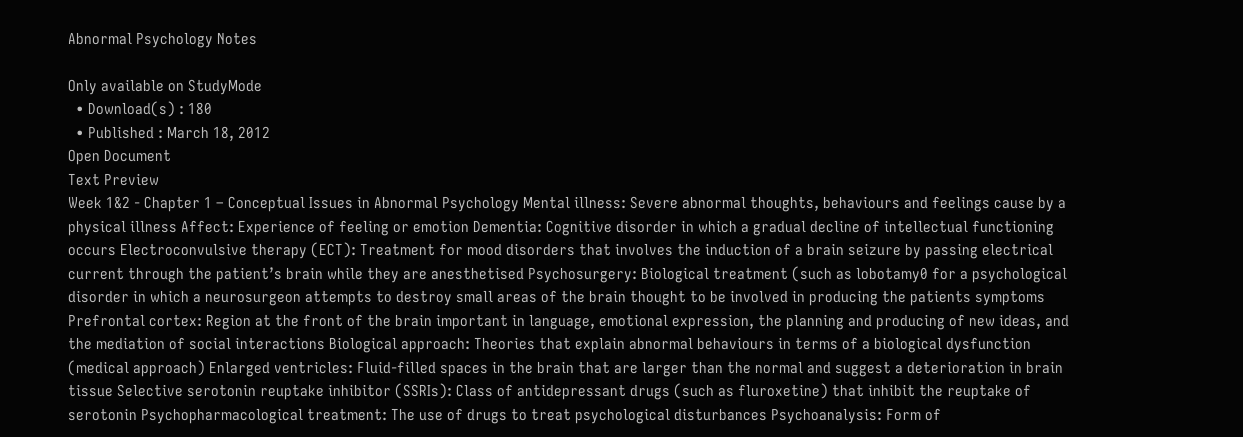Abnormal Psychology Notes

Only available on StudyMode
  • Download(s) : 180
  • Published : March 18, 2012
Open Document
Text Preview
Week 1&2 - Chapter 1 – Conceptual Issues in Abnormal Psychology Mental illness: Severe abnormal thoughts, behaviours and feelings cause by a physical illness Affect: Experience of feeling or emotion Dementia: Cognitive disorder in which a gradual decline of intellectual functioning occurs Electroconvulsive therapy (ECT): Treatment for mood disorders that involves the induction of a brain seizure by passing electrical current through the patient’s brain while they are anesthetised Psychosurgery: Biological treatment (such as lobotamy0 for a psychological disorder in which a neurosurgeon attempts to destroy small areas of the brain thought to be involved in producing the patients symptoms Prefrontal cortex: Region at the front of the brain important in language, emotional expression, the planning and producing of new ideas, and the mediation of social interactions Biological approach: Theories that explain abnormal behaviours in terms of a biological dysfunction (medical approach) Enlarged ventricles: Fluid-filled spaces in the brain that are larger than the normal and suggest a deterioration in brain tissue Selective serotonin reuptake inhibitor (SSRIs): Class of antidepressant drugs (such as fluroxetine) that inhibit the reuptake of serotonin Psychopharmacological treatment: The use of drugs to treat psychological disturbances Psychoanalysis: Form of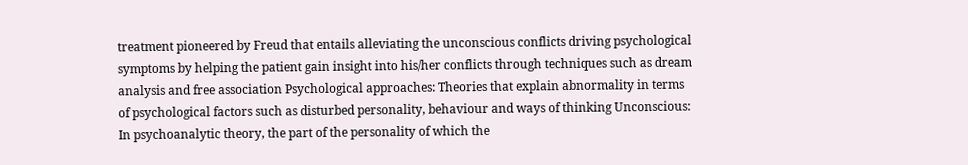treatment pioneered by Freud that entails alleviating the unconscious conflicts driving psychological symptoms by helping the patient gain insight into his/her conflicts through techniques such as dream analysis and free association Psychological approaches: Theories that explain abnormality in terms of psychological factors such as disturbed personality, behaviour and ways of thinking Unconscious: In psychoanalytic theory, the part of the personality of which the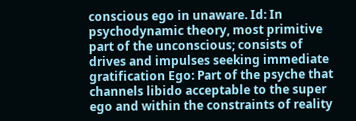conscious ego in unaware. Id: In psychodynamic theory, most primitive part of the unconscious; consists of drives and impulses seeking immediate gratification Ego: Part of the psyche that channels libido acceptable to the super ego and within the constraints of reality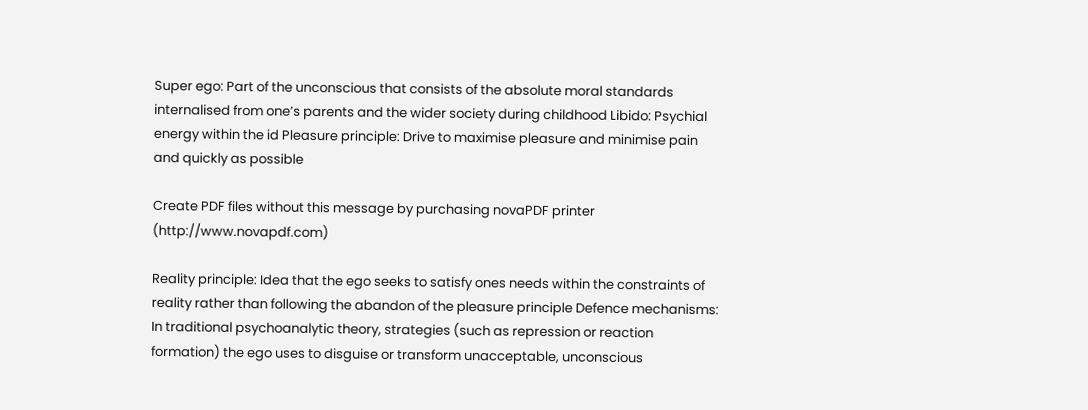Super ego: Part of the unconscious that consists of the absolute moral standards internalised from one’s parents and the wider society during childhood Libido: Psychial energy within the id Pleasure principle: Drive to maximise pleasure and minimise pain and quickly as possible

Create PDF files without this message by purchasing novaPDF printer (http://www.novapdf.com)

Reality principle: Idea that the ego seeks to satisfy ones needs within the constraints of reality rather than following the abandon of the pleasure principle Defence mechanisms: In traditional psychoanalytic theory, strategies (such as repression or reaction formation) the ego uses to disguise or transform unacceptable, unconscious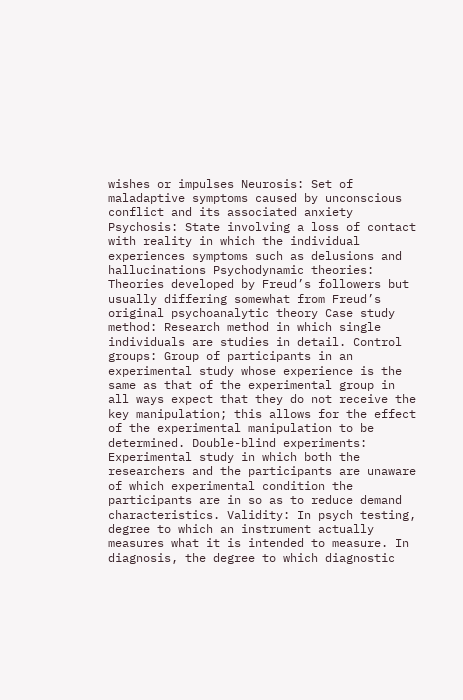wishes or impulses Neurosis: Set of maladaptive symptoms caused by unconscious conflict and its associated anxiety Psychosis: State involving a loss of contact with reality in which the individual experiences symptoms such as delusions and hallucinations Psychodynamic theories: Theories developed by Freud’s followers but usually differing somewhat from Freud’s original psychoanalytic theory Case study method: Research method in which single individuals are studies in detail. Control groups: Group of participants in an experimental study whose experience is the same as that of the experimental group in all ways expect that they do not receive the key manipulation; this allows for the effect of the experimental manipulation to be determined. Double-blind experiments: Experimental study in which both the researchers and the participants are unaware of which experimental condition the participants are in so as to reduce demand characteristics. Validity: In psych testing, degree to which an instrument actually measures what it is intended to measure. In diagnosis, the degree to which diagnostic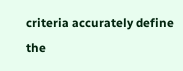criteria accurately define the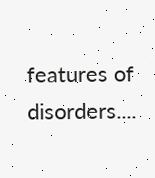features of disorders....